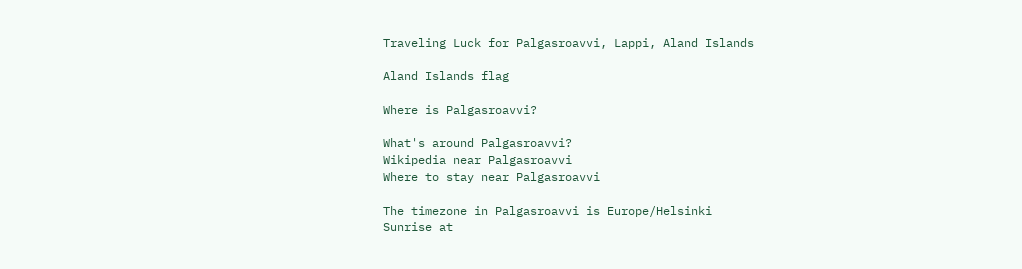Traveling Luck for Palgasroavvi, Lappi, Aland Islands

Aland Islands flag

Where is Palgasroavvi?

What's around Palgasroavvi?
Wikipedia near Palgasroavvi
Where to stay near Palgasroavvi

The timezone in Palgasroavvi is Europe/Helsinki
Sunrise at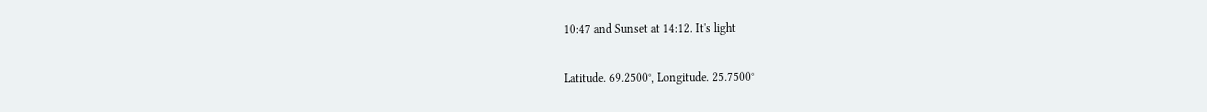10:47 and Sunset at 14:12. It's light

Latitude. 69.2500°, Longitude. 25.7500°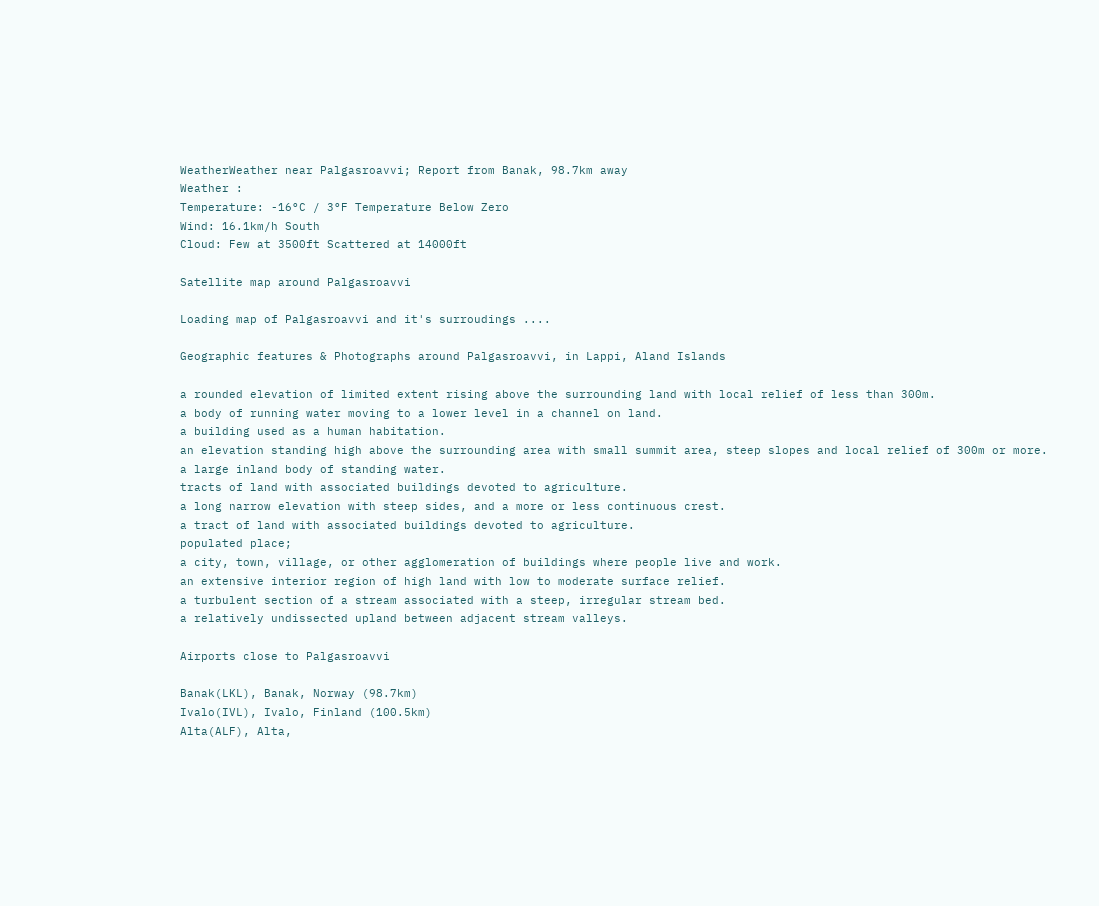WeatherWeather near Palgasroavvi; Report from Banak, 98.7km away
Weather :
Temperature: -16°C / 3°F Temperature Below Zero
Wind: 16.1km/h South
Cloud: Few at 3500ft Scattered at 14000ft

Satellite map around Palgasroavvi

Loading map of Palgasroavvi and it's surroudings ....

Geographic features & Photographs around Palgasroavvi, in Lappi, Aland Islands

a rounded elevation of limited extent rising above the surrounding land with local relief of less than 300m.
a body of running water moving to a lower level in a channel on land.
a building used as a human habitation.
an elevation standing high above the surrounding area with small summit area, steep slopes and local relief of 300m or more.
a large inland body of standing water.
tracts of land with associated buildings devoted to agriculture.
a long narrow elevation with steep sides, and a more or less continuous crest.
a tract of land with associated buildings devoted to agriculture.
populated place;
a city, town, village, or other agglomeration of buildings where people live and work.
an extensive interior region of high land with low to moderate surface relief.
a turbulent section of a stream associated with a steep, irregular stream bed.
a relatively undissected upland between adjacent stream valleys.

Airports close to Palgasroavvi

Banak(LKL), Banak, Norway (98.7km)
Ivalo(IVL), Ivalo, Finland (100.5km)
Alta(ALF), Alta,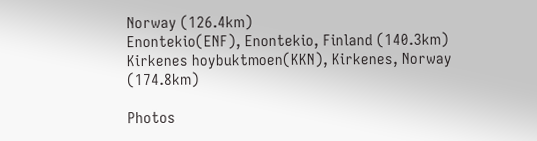Norway (126.4km)
Enontekio(ENF), Enontekio, Finland (140.3km)
Kirkenes hoybuktmoen(KKN), Kirkenes, Norway (174.8km)

Photos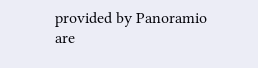provided by Panoramio are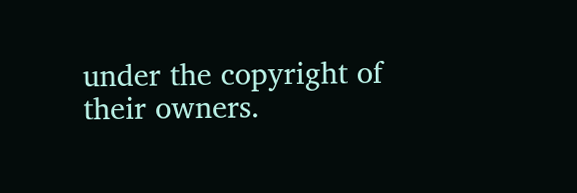under the copyright of their owners.